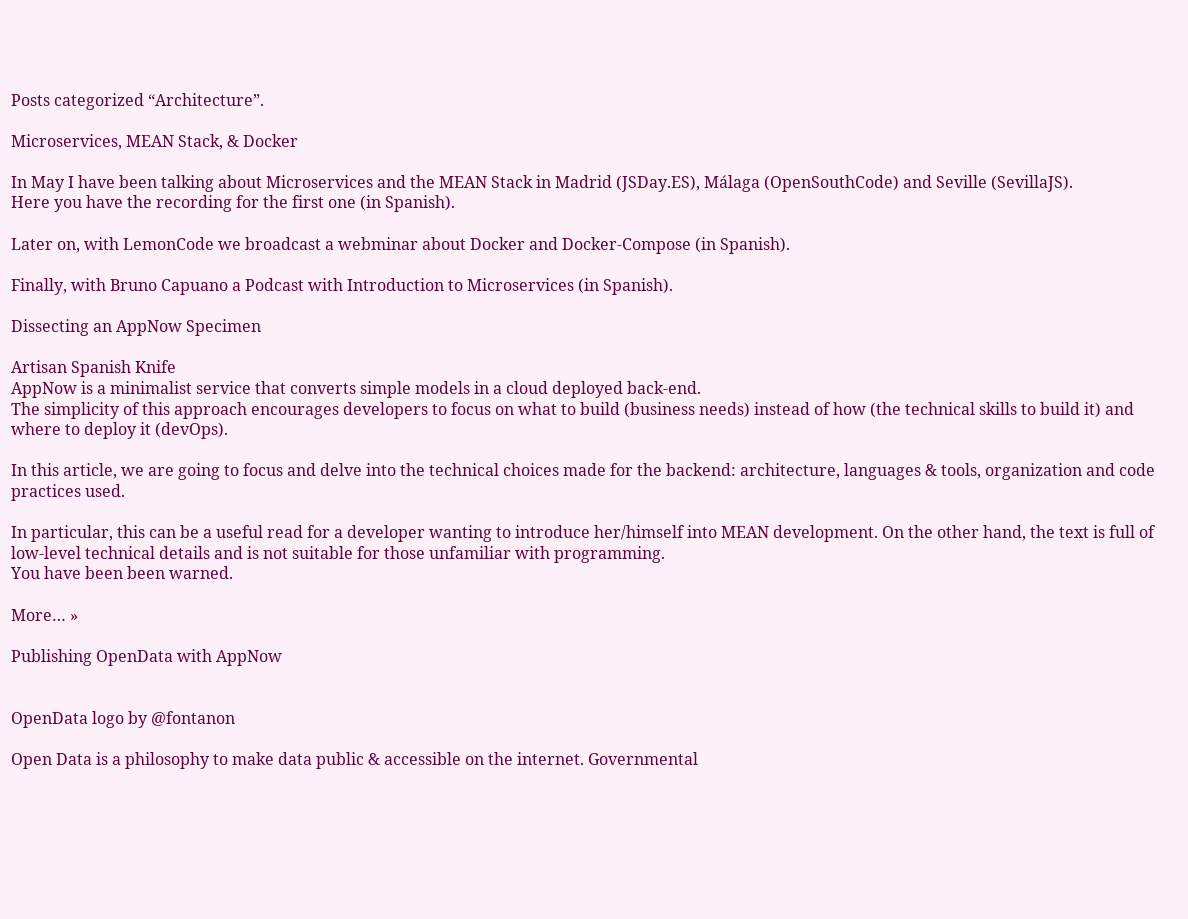Posts categorized “Architecture”.

Microservices, MEAN Stack, & Docker

In May I have been talking about Microservices and the MEAN Stack in Madrid (JSDay.ES), Málaga (OpenSouthCode) and Seville (SevillaJS).
Here you have the recording for the first one (in Spanish).

Later on, with LemonCode we broadcast a webminar about Docker and Docker-Compose (in Spanish).

Finally, with Bruno Capuano a Podcast with Introduction to Microservices (in Spanish).

Dissecting an AppNow Specimen

Artisan Spanish Knife
AppNow is a minimalist service that converts simple models in a cloud deployed back-end.
The simplicity of this approach encourages developers to focus on what to build (business needs) instead of how (the technical skills to build it) and where to deploy it (devOps).

In this article, we are going to focus and delve into the technical choices made for the backend: architecture, languages & tools, organization and code practices used.

In particular, this can be a useful read for a developer wanting to introduce her/himself into MEAN development. On the other hand, the text is full of low-level technical details and is not suitable for those unfamiliar with programming.
You have been been warned.

More… »

Publishing OpenData with AppNow


OpenData logo by @fontanon

Open Data is a philosophy to make data public & accessible on the internet. Governmental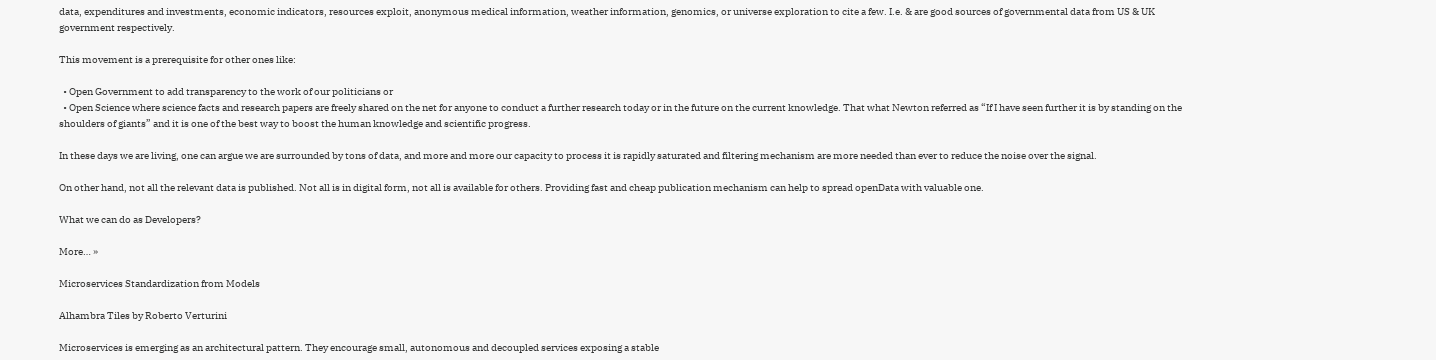data, expenditures and investments, economic indicators, resources exploit, anonymous medical information, weather information, genomics, or universe exploration to cite a few. I.e. & are good sources of governmental data from US & UK government respectively.

This movement is a prerequisite for other ones like:

  • Open Government to add transparency to the work of our politicians or
  • Open Science where science facts and research papers are freely shared on the net for anyone to conduct a further research today or in the future on the current knowledge. That what Newton referred as “If I have seen further it is by standing on the shoulders of giants” and it is one of the best way to boost the human knowledge and scientific progress.

In these days we are living, one can argue we are surrounded by tons of data, and more and more our capacity to process it is rapidly saturated and filtering mechanism are more needed than ever to reduce the noise over the signal.

On other hand, not all the relevant data is published. Not all is in digital form, not all is available for others. Providing fast and cheap publication mechanism can help to spread openData with valuable one.

What we can do as Developers?

More… »

Microservices Standardization from Models

Alhambra Tiles by Roberto Verturini

Microservices is emerging as an architectural pattern. They encourage small, autonomous and decoupled services exposing a stable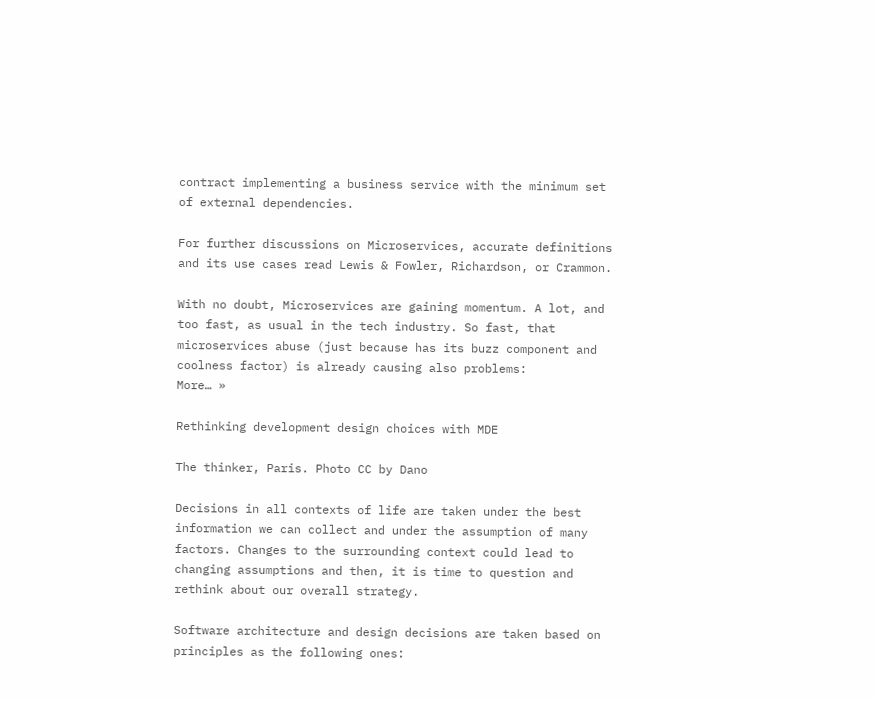contract implementing a business service with the minimum set of external dependencies.

For further discussions on Microservices, accurate definitions and its use cases read Lewis & Fowler, Richardson, or Crammon.

With no doubt, Microservices are gaining momentum. A lot, and too fast, as usual in the tech industry. So fast, that microservices abuse (just because has its buzz component and coolness factor) is already causing also problems:
More… »

Rethinking development design choices with MDE

The thinker, Paris. Photo CC by Dano

Decisions in all contexts of life are taken under the best information we can collect and under the assumption of many factors. Changes to the surrounding context could lead to changing assumptions and then, it is time to question and rethink about our overall strategy.

Software architecture and design decisions are taken based on principles as the following ones: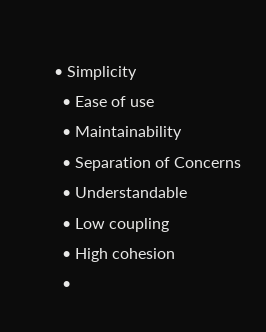• Simplicity
  • Ease of use
  • Maintainability
  • Separation of Concerns
  • Understandable
  • Low coupling
  • High cohesion
  •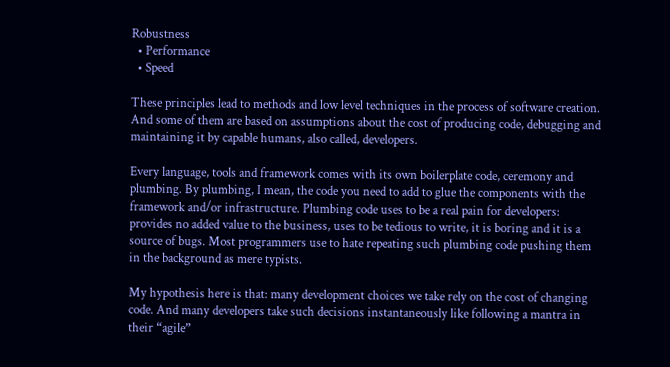Robustness
  • Performance
  • Speed

These principles lead to methods and low level techniques in the process of software creation. And some of them are based on assumptions about the cost of producing code, debugging and maintaining it by capable humans, also called, developers.

Every language, tools and framework comes with its own boilerplate code, ceremony and plumbing. By plumbing, I mean, the code you need to add to glue the components with the framework and/or infrastructure. Plumbing code uses to be a real pain for developers: provides no added value to the business, uses to be tedious to write, it is boring and it is a source of bugs. Most programmers use to hate repeating such plumbing code pushing them in the background as mere typists.

My hypothesis here is that: many development choices we take rely on the cost of changing code. And many developers take such decisions instantaneously like following a mantra in their “agile”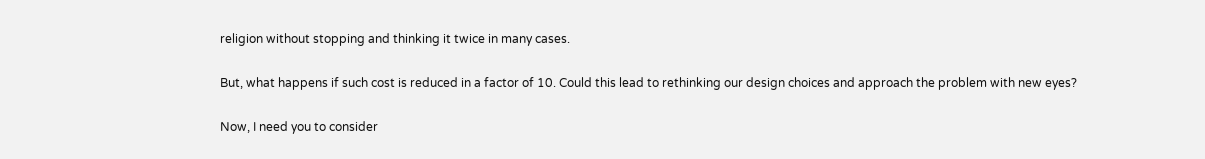religion without stopping and thinking it twice in many cases.

But, what happens if such cost is reduced in a factor of 10. Could this lead to rethinking our design choices and approach the problem with new eyes?

Now, I need you to consider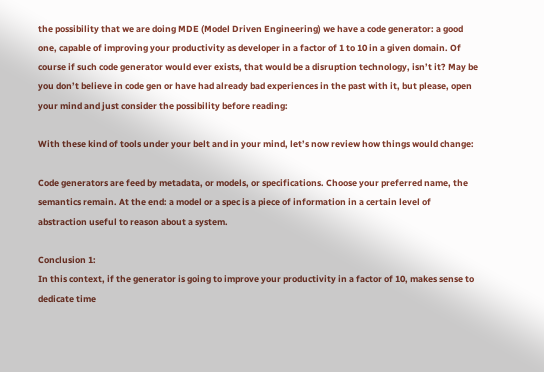the possibility that we are doing MDE (Model Driven Engineering) we have a code generator: a good one, capable of improving your productivity as developer in a factor of 1 to 10 in a given domain. Of course if such code generator would ever exists, that would be a disruption technology, isn’t it? May be you don’t believe in code gen or have had already bad experiences in the past with it, but please, open your mind and just consider the possibility before reading:

With these kind of tools under your belt and in your mind, let’s now review how things would change:

Code generators are feed by metadata, or models, or specifications. Choose your preferred name, the semantics remain. At the end: a model or a spec is a piece of information in a certain level of abstraction useful to reason about a system.

Conclusion 1:
In this context, if the generator is going to improve your productivity in a factor of 10, makes sense to dedicate time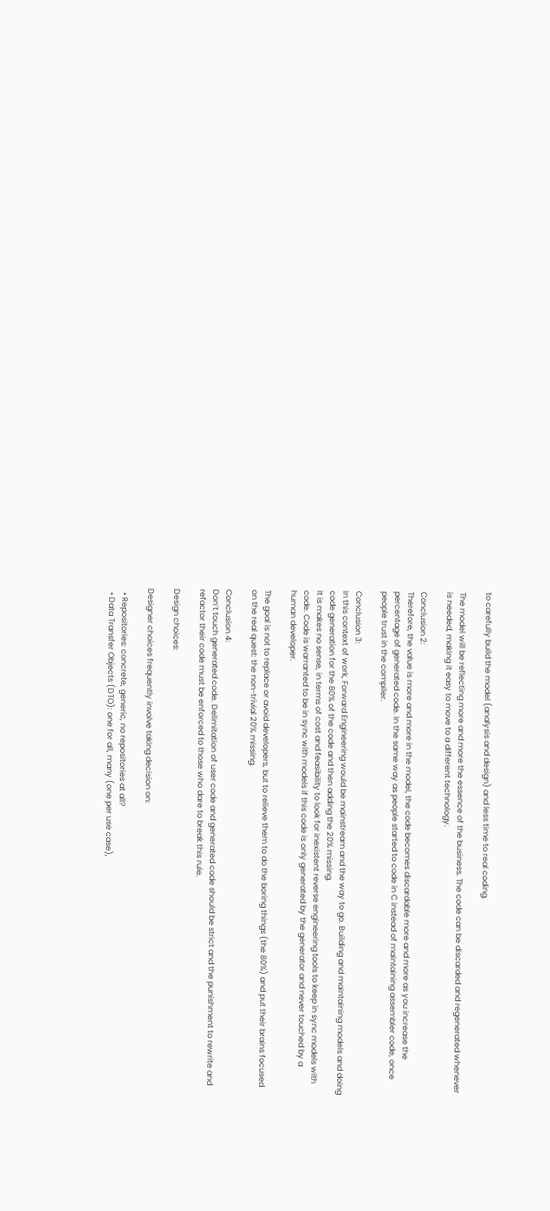to carefully build the model (analysis and design) and less time to real coding.

The model will be reflecting more and more the essence of the business. The code can be discarded and regenerated whenever is needed, making it easy to move to a different technology.

Conclusion 2:
Therefore, the value is more and more in the model, the code becomes discardable more and more as you increase the percentage of generated code. In the same way as people started to code in C instead of maintaining assembler code, once people trust in the compiler.

Conclusion 3:
In this context of work, Forward Engineering would be mainstream and the way to go. Building and maintaining models and doing code generation for the 80% of the code and then adding the 20% missing.
It is makes no sense, in terms of cost and feasibility to look for inexistent reverse engineering tools to keep in sync models with code. Code is warranted to be in sync with models if this code is only generated by the generator and never touched by a human developer.

The goal is not to replace or avoid developers, but to relieve them to do the boring things (the 80%) and put their brains focused on the real quest: the non-trivial 20% missing.

Conclusion 4:
Don’t touch generated code. Delimitation of user code and generated code should be strict and the punishment to rewrite and refactor their code must be enforced to those who dare to break this rule.

Design choices:

Designer choices frequently involve taking decision on:

  • Repositories: concrete, generic, no repositories at all?
  • Data Transfer Objects (DTO): one for all, many (one per use case),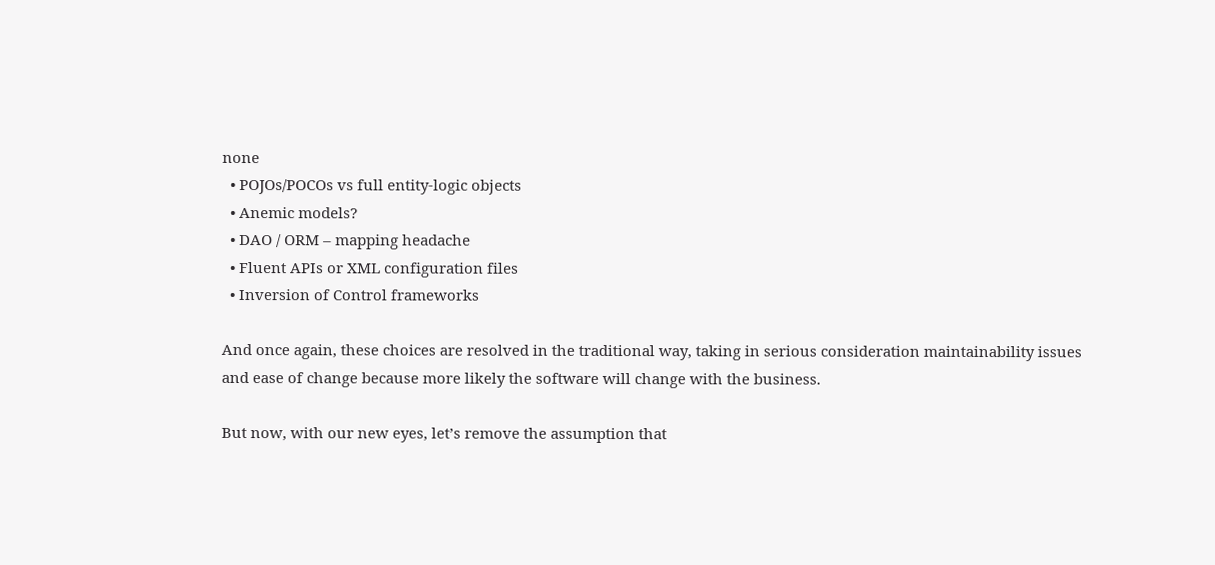none
  • POJOs/POCOs vs full entity-logic objects
  • Anemic models?
  • DAO / ORM – mapping headache
  • Fluent APIs or XML configuration files
  • Inversion of Control frameworks

And once again, these choices are resolved in the traditional way, taking in serious consideration maintainability issues and ease of change because more likely the software will change with the business.

But now, with our new eyes, let’s remove the assumption that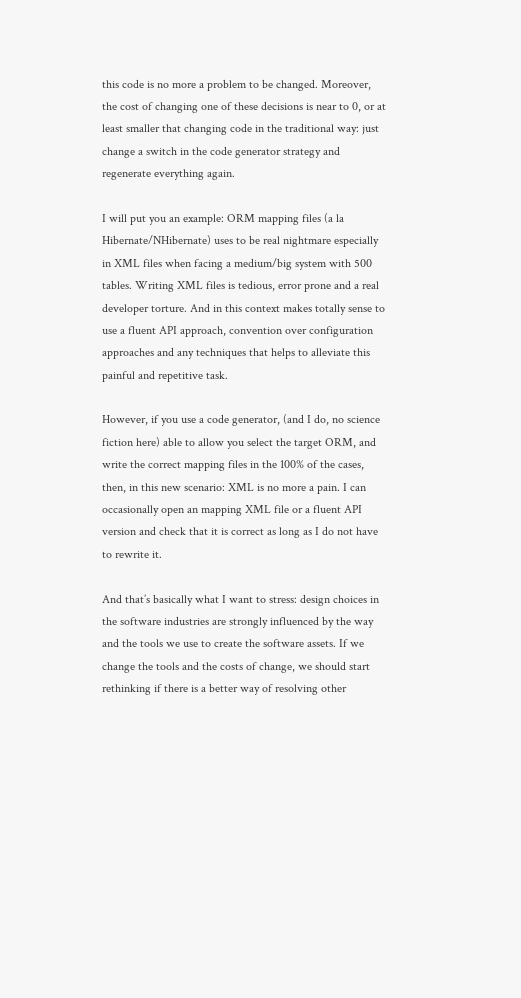this code is no more a problem to be changed. Moreover, the cost of changing one of these decisions is near to 0, or at least smaller that changing code in the traditional way: just change a switch in the code generator strategy and regenerate everything again.

I will put you an example: ORM mapping files (a la Hibernate/NHibernate) uses to be real nightmare especially in XML files when facing a medium/big system with 500 tables. Writing XML files is tedious, error prone and a real developer torture. And in this context makes totally sense to use a fluent API approach, convention over configuration approaches and any techniques that helps to alleviate this painful and repetitive task.

However, if you use a code generator, (and I do, no science fiction here) able to allow you select the target ORM, and write the correct mapping files in the 100% of the cases, then, in this new scenario: XML is no more a pain. I can occasionally open an mapping XML file or a fluent API version and check that it is correct as long as I do not have to rewrite it.

And that’s basically what I want to stress: design choices in the software industries are strongly influenced by the way and the tools we use to create the software assets. If we change the tools and the costs of change, we should start rethinking if there is a better way of resolving other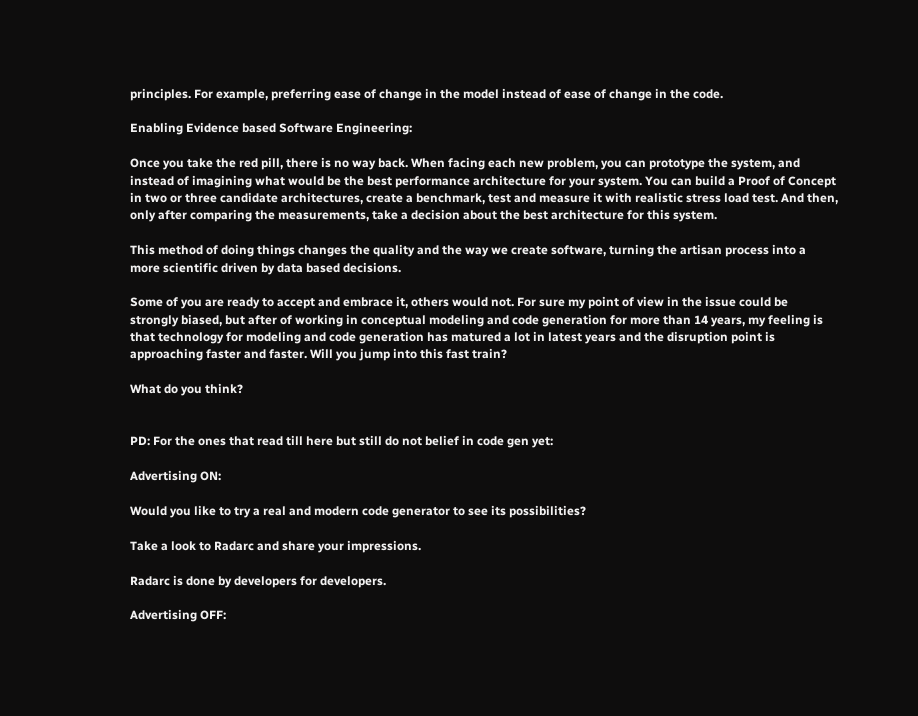principles. For example, preferring ease of change in the model instead of ease of change in the code.

Enabling Evidence based Software Engineering:

Once you take the red pill, there is no way back. When facing each new problem, you can prototype the system, and instead of imagining what would be the best performance architecture for your system. You can build a Proof of Concept in two or three candidate architectures, create a benchmark, test and measure it with realistic stress load test. And then, only after comparing the measurements, take a decision about the best architecture for this system.

This method of doing things changes the quality and the way we create software, turning the artisan process into a more scientific driven by data based decisions.

Some of you are ready to accept and embrace it, others would not. For sure my point of view in the issue could be strongly biased, but after of working in conceptual modeling and code generation for more than 14 years, my feeling is that technology for modeling and code generation has matured a lot in latest years and the disruption point is approaching faster and faster. Will you jump into this fast train?

What do you think?


PD: For the ones that read till here but still do not belief in code gen yet:

Advertising ON:

Would you like to try a real and modern code generator to see its possibilities?

Take a look to Radarc and share your impressions.

Radarc is done by developers for developers.

Advertising OFF: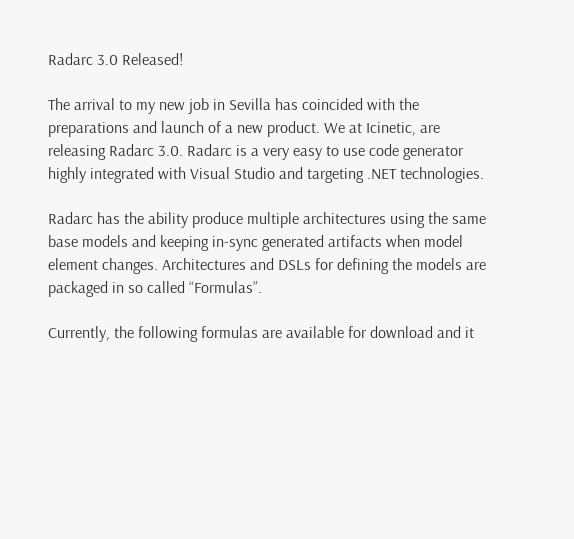Radarc 3.0 Released!

The arrival to my new job in Sevilla has coincided with the preparations and launch of a new product. We at Icinetic, are releasing Radarc 3.0. Radarc is a very easy to use code generator highly integrated with Visual Studio and targeting .NET technologies.

Radarc has the ability produce multiple architectures using the same base models and keeping in-sync generated artifacts when model element changes. Architectures and DSLs for defining the models are packaged in so called “Formulas”.

Currently, the following formulas are available for download and it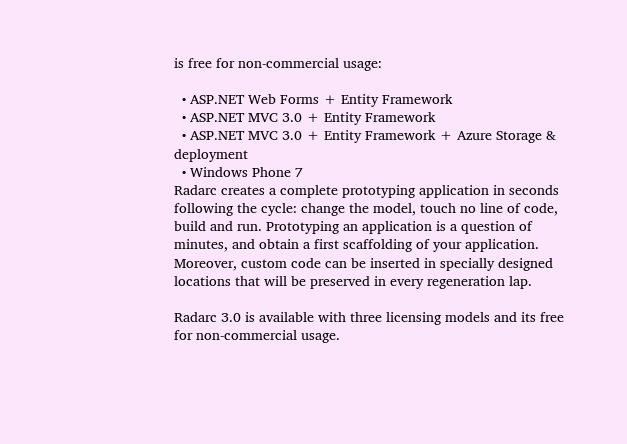is free for non-commercial usage:

  • ASP.NET Web Forms + Entity Framework
  • ASP.NET MVC 3.0 + Entity Framework
  • ASP.NET MVC 3.0 + Entity Framework + Azure Storage & deployment
  • Windows Phone 7
Radarc creates a complete prototyping application in seconds following the cycle: change the model, touch no line of code, build and run. Prototyping an application is a question of minutes, and obtain a first scaffolding of your application. Moreover, custom code can be inserted in specially designed locations that will be preserved in every regeneration lap.

Radarc 3.0 is available with three licensing models and its free for non-commercial usage.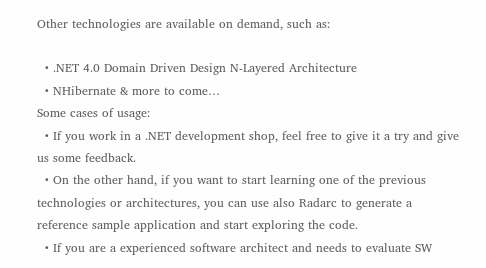Other technologies are available on demand, such as:

  • .NET 4.0 Domain Driven Design N-Layered Architecture
  • NHibernate & more to come…
Some cases of usage:
  • If you work in a .NET development shop, feel free to give it a try and give us some feedback.
  • On the other hand, if you want to start learning one of the previous technologies or architectures, you can use also Radarc to generate a reference sample application and start exploring the code.
  • If you are a experienced software architect and needs to evaluate SW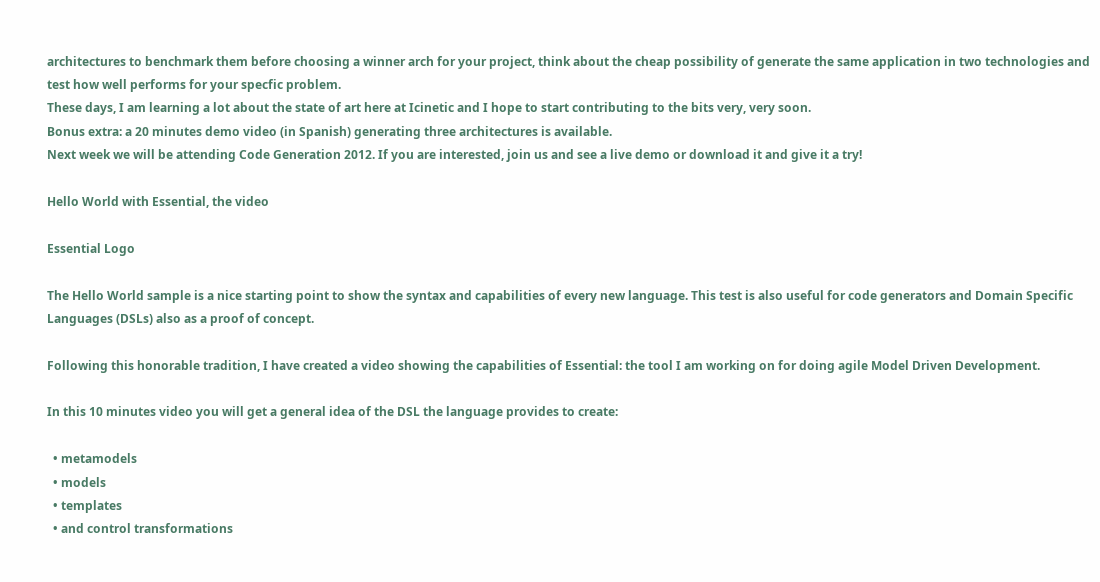architectures to benchmark them before choosing a winner arch for your project, think about the cheap possibility of generate the same application in two technologies and test how well performs for your specfic problem.
These days, I am learning a lot about the state of art here at Icinetic and I hope to start contributing to the bits very, very soon.
Bonus extra: a 20 minutes demo video (in Spanish) generating three architectures is available.
Next week we will be attending Code Generation 2012. If you are interested, join us and see a live demo or download it and give it a try!

Hello World with Essential, the video

Essential Logo

The Hello World sample is a nice starting point to show the syntax and capabilities of every new language. This test is also useful for code generators and Domain Specific Languages (DSLs) also as a proof of concept.

Following this honorable tradition, I have created a video showing the capabilities of Essential: the tool I am working on for doing agile Model Driven Development.

In this 10 minutes video you will get a general idea of the DSL the language provides to create:

  • metamodels
  • models
  • templates
  • and control transformations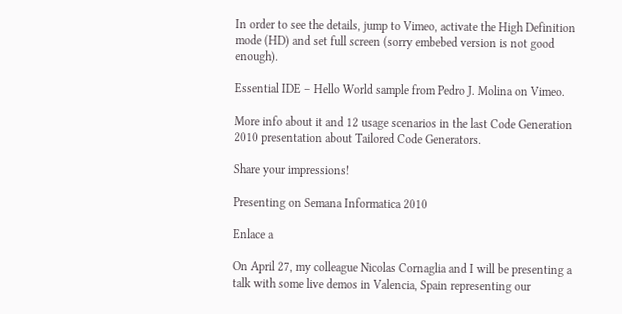In order to see the details, jump to Vimeo, activate the High Definition mode (HD) and set full screen (sorry embebed version is not good enough).

Essential IDE – Hello World sample from Pedro J. Molina on Vimeo.

More info about it and 12 usage scenarios in the last Code Generation 2010 presentation about Tailored Code Generators.

Share your impressions!

Presenting on Semana Informatica 2010

Enlace a

On April 27, my colleague Nicolas Cornaglia and I will be presenting a talk with some live demos in Valencia, Spain representing our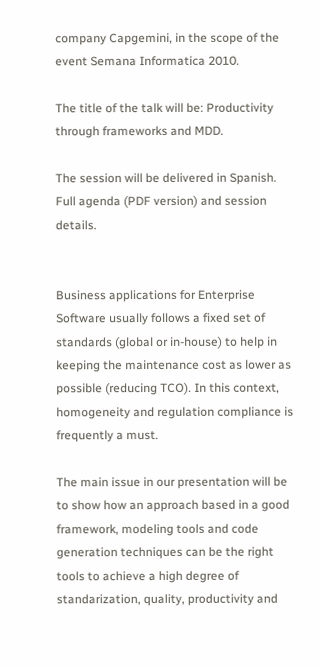company Capgemini, in the scope of the event Semana Informatica 2010.

The title of the talk will be: Productivity through frameworks and MDD.

The session will be delivered in Spanish. Full agenda (PDF version) and session details.


Business applications for Enterprise Software usually follows a fixed set of standards (global or in-house) to help in keeping the maintenance cost as lower as possible (reducing TCO). In this context, homogeneity and regulation compliance is frequently a must.

The main issue in our presentation will be to show how an approach based in a good framework, modeling tools and code generation techniques can be the right tools to achieve a high degree of standarization, quality, productivity and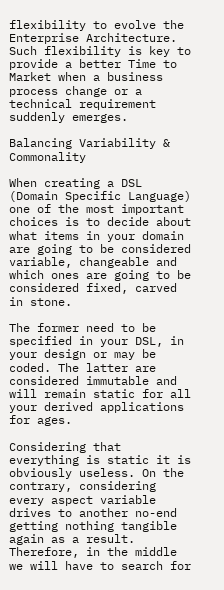flexibility to evolve the Enterprise Architecture. Such flexibility is key to provide a better Time to Market when a business process change or a technical requirement suddenly emerges.

Balancing Variability & Commonality

When creating a DSL (Domain Specific Language) one of the most important choices is to decide about what items in your domain are going to be considered variable, changeable and which ones are going to be considered fixed, carved in stone.

The former need to be specified in your DSL, in your design or may be coded. The latter are considered immutable and will remain static for all your derived applications for ages.

Considering that everything is static it is obviously useless. On the contrary, considering every aspect variable drives to another no-end getting nothing tangible again as a result. Therefore, in the middle we will have to search for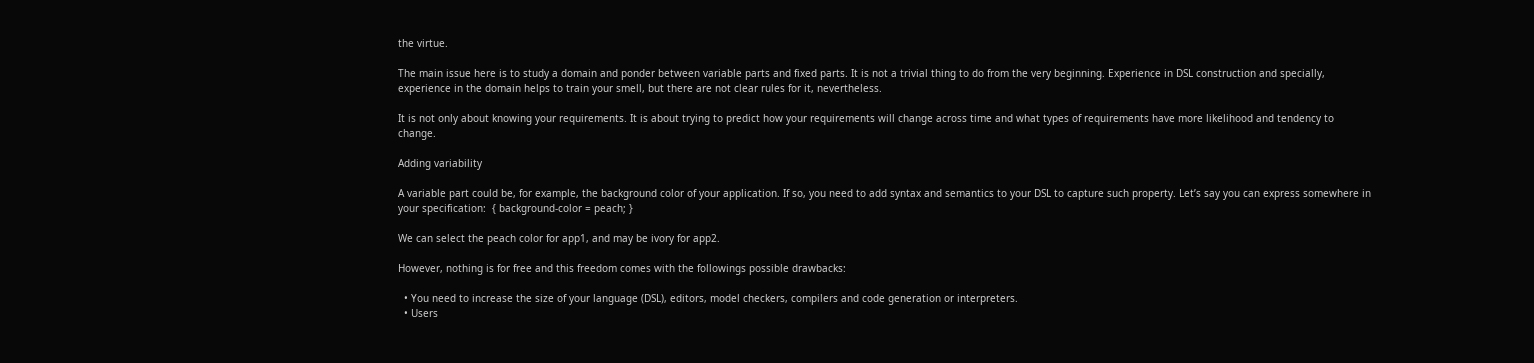the virtue.

The main issue here is to study a domain and ponder between variable parts and fixed parts. It is not a trivial thing to do from the very beginning. Experience in DSL construction and specially, experience in the domain helps to train your smell, but there are not clear rules for it, nevertheless.

It is not only about knowing your requirements. It is about trying to predict how your requirements will change across time and what types of requirements have more likelihood and tendency to change.

Adding variability

A variable part could be, for example, the background color of your application. If so, you need to add syntax and semantics to your DSL to capture such property. Let’s say you can express somewhere in your specification:  { background-color = peach; }

We can select the peach color for app1, and may be ivory for app2.

However, nothing is for free and this freedom comes with the followings possible drawbacks:

  • You need to increase the size of your language (DSL), editors, model checkers, compilers and code generation or interpreters.
  • Users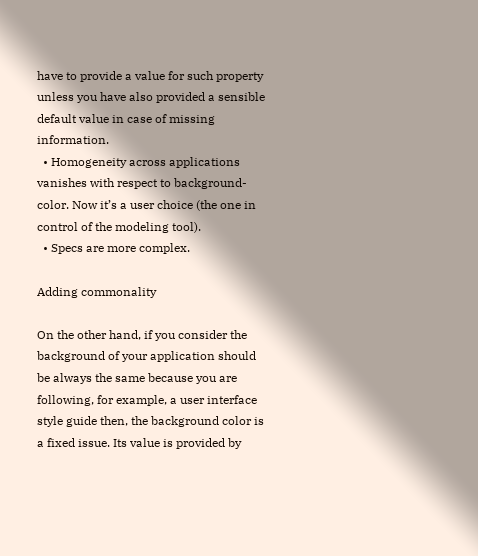have to provide a value for such property unless you have also provided a sensible default value in case of missing information.
  • Homogeneity across applications vanishes with respect to background-color. Now it’s a user choice (the one in control of the modeling tool).
  • Specs are more complex.

Adding commonality

On the other hand, if you consider the background of your application should be always the same because you are following, for example, a user interface style guide then, the background color is a fixed issue. Its value is provided by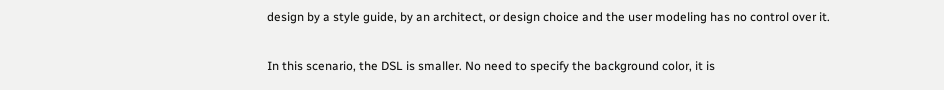design by a style guide, by an architect, or design choice and the user modeling has no control over it.

In this scenario, the DSL is smaller. No need to specify the background color, it is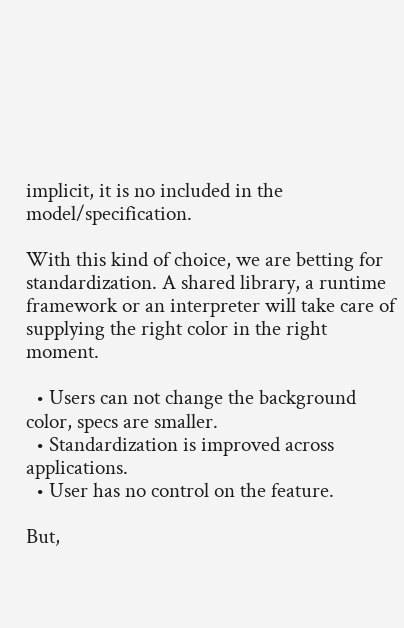implicit, it is no included in the model/specification.

With this kind of choice, we are betting for standardization. A shared library, a runtime framework or an interpreter will take care of supplying the right color in the right moment.

  • Users can not change the background color, specs are smaller.
  • Standardization is improved across applications.
  • User has no control on the feature.

But,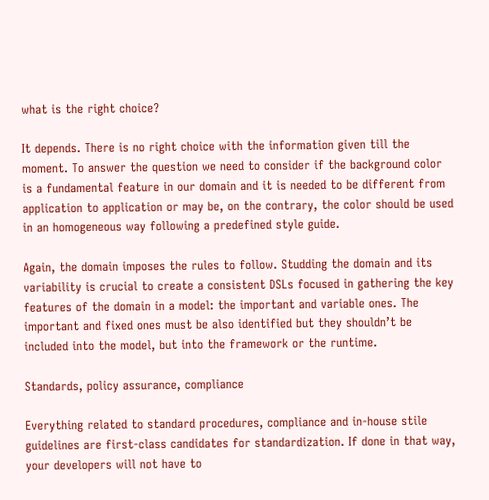what is the right choice?

It depends. There is no right choice with the information given till the moment. To answer the question we need to consider if the background color is a fundamental feature in our domain and it is needed to be different from application to application or may be, on the contrary, the color should be used in an homogeneous way following a predefined style guide.

Again, the domain imposes the rules to follow. Studding the domain and its variability is crucial to create a consistent DSLs focused in gathering the key features of the domain in a model: the important and variable ones. The important and fixed ones must be also identified but they shouldn’t be included into the model, but into the framework or the runtime.

Standards, policy assurance, compliance

Everything related to standard procedures, compliance and in-house stile guidelines are first-class candidates for standardization. If done in that way, your developers will not have to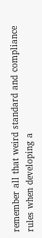remember all that weird standard and compliance rules when developing a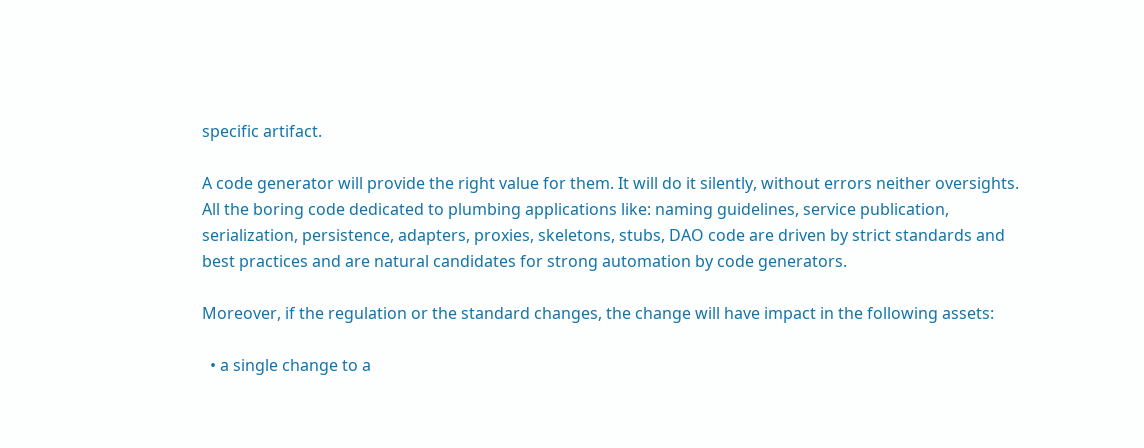specific artifact.

A code generator will provide the right value for them. It will do it silently, without errors neither oversights. All the boring code dedicated to plumbing applications like: naming guidelines, service publication, serialization, persistence, adapters, proxies, skeletons, stubs, DAO code are driven by strict standards and best practices and are natural candidates for strong automation by code generators.

Moreover, if the regulation or the standard changes, the change will have impact in the following assets:

  • a single change to a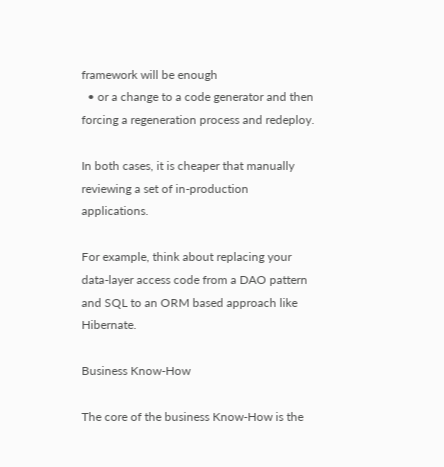framework will be enough
  • or a change to a code generator and then forcing a regeneration process and redeploy.

In both cases, it is cheaper that manually reviewing a set of in-production applications.

For example, think about replacing your data-layer access code from a DAO pattern and SQL to an ORM based approach like Hibernate.

Business Know-How

The core of the business Know-How is the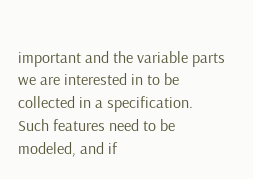important and the variable parts we are interested in to be collected in a specification. Such features need to be modeled, and if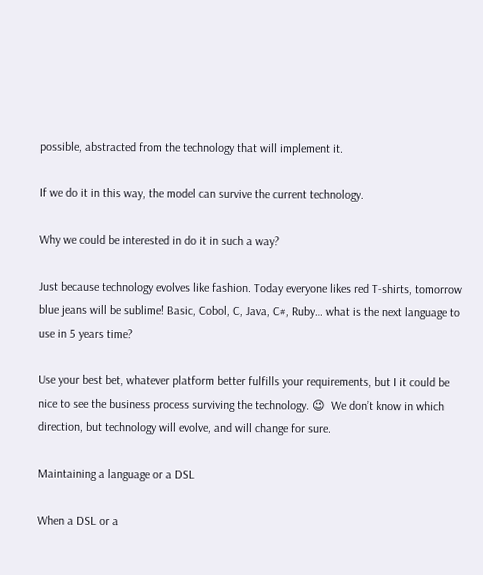possible, abstracted from the technology that will implement it.

If we do it in this way, the model can survive the current technology.

Why we could be interested in do it in such a way?

Just because technology evolves like fashion. Today everyone likes red T-shirts, tomorrow blue jeans will be sublime! Basic, Cobol, C, Java, C#, Ruby… what is the next language to use in 5 years time?

Use your best bet, whatever platform better fulfills your requirements, but I it could be nice to see the business process surviving the technology. 😉  We don’t know in which direction, but technology will evolve, and will change for sure.

Maintaining a language or a DSL

When a DSL or a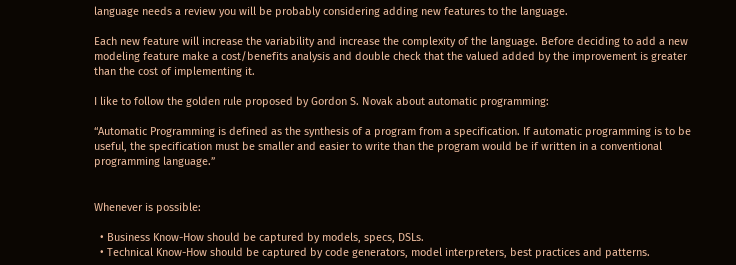language needs a review you will be probably considering adding new features to the language.

Each new feature will increase the variability and increase the complexity of the language. Before deciding to add a new modeling feature make a cost/benefits analysis and double check that the valued added by the improvement is greater than the cost of implementing it.

I like to follow the golden rule proposed by Gordon S. Novak about automatic programming:

“Automatic Programming is defined as the synthesis of a program from a specification. If automatic programming is to be useful, the specification must be smaller and easier to write than the program would be if written in a conventional programming language.”


Whenever is possible:

  • Business Know-How should be captured by models, specs, DSLs.
  • Technical Know-How should be captured by code generators, model interpreters, best practices and patterns.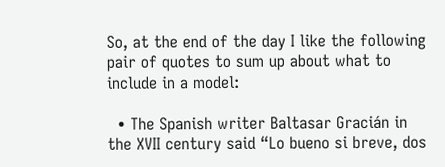So, at the end of the day I like the following pair of quotes to sum up about what to include in a model:

  • The Spanish writer Baltasar Gracián in the XVII century said “Lo bueno si breve, dos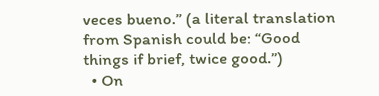veces bueno.” (a literal translation from Spanish could be: “Good things if brief, twice good.”)
  • On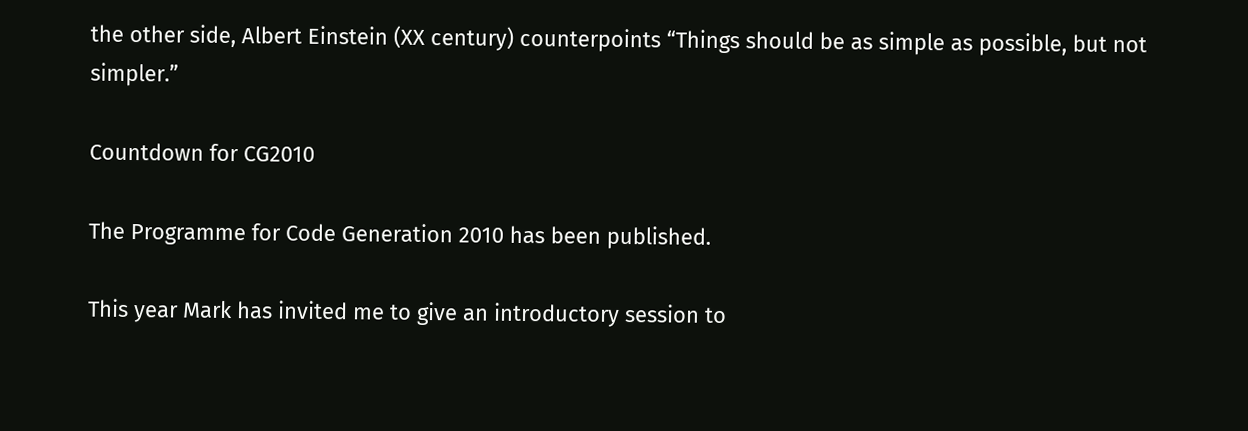the other side, Albert Einstein (XX century) counterpoints “Things should be as simple as possible, but not simpler.”

Countdown for CG2010

The Programme for Code Generation 2010 has been published.

This year Mark has invited me to give an introductory session to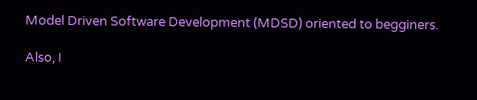Model Driven Software Development (MDSD) oriented to begginers.

Also, I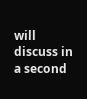will discuss in a second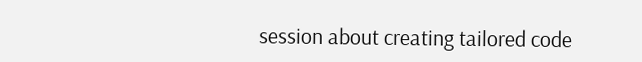session about creating tailored code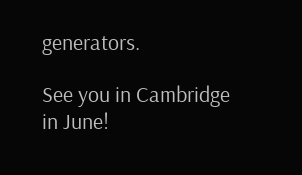generators.

See you in Cambridge in June!